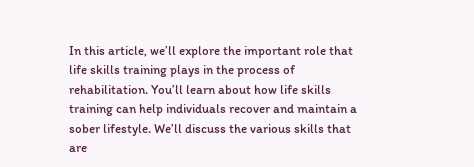In this article, we’ll explore the important role that life skills training plays in the process of rehabilitation. You’ll learn about how life skills training can help individuals recover and maintain a sober lifestyle. We’ll discuss the various skills that are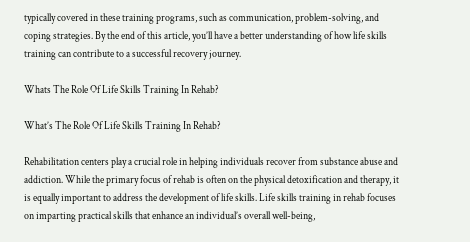typically covered in these training programs, such as communication, problem-solving, and coping strategies. By the end of this article, you’ll have a better understanding of how life skills training can contribute to a successful recovery journey.

Whats The Role Of Life Skills Training In Rehab?

What’s The Role Of Life Skills Training In Rehab?

Rehabilitation centers play a crucial role in helping individuals recover from substance abuse and addiction. While the primary focus of rehab is often on the physical detoxification and therapy, it is equally important to address the development of life skills. Life skills training in rehab focuses on imparting practical skills that enhance an individual’s overall well-being,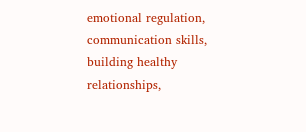emotional regulation, communication skills, building healthy relationships,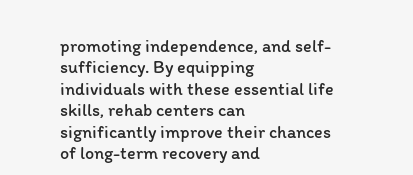promoting independence, and self-sufficiency. By equipping individuals with these essential life skills, rehab centers can significantly improve their chances of long-term recovery and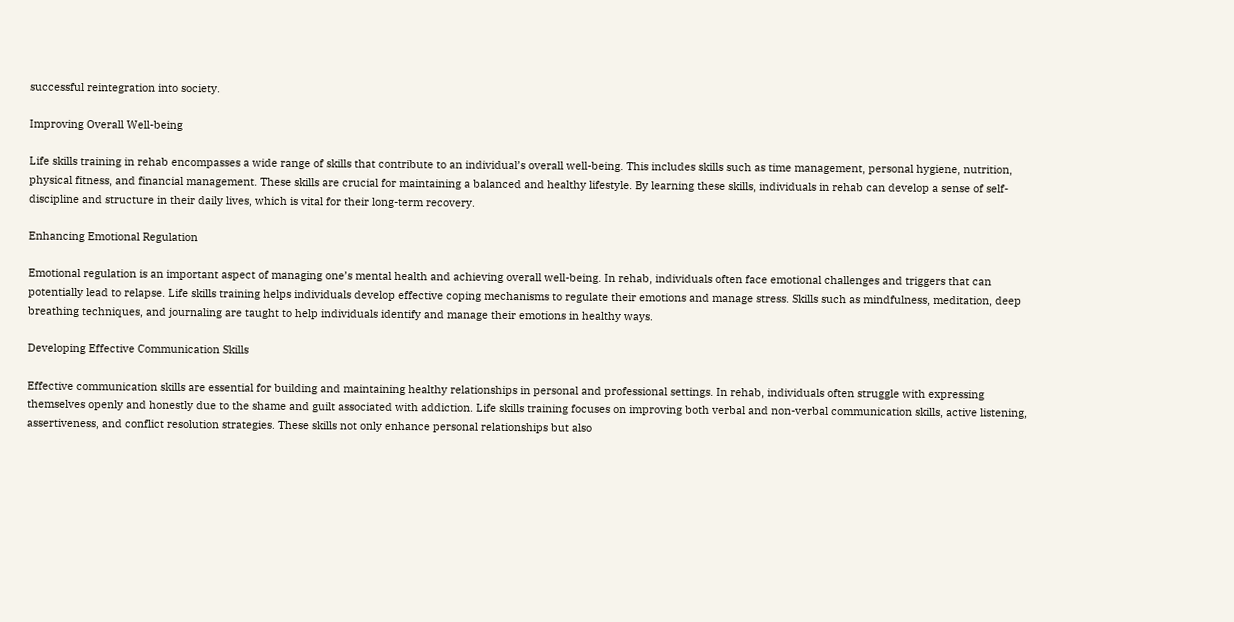successful reintegration into society.

Improving Overall Well-being

Life skills training in rehab encompasses a wide range of skills that contribute to an individual’s overall well-being. This includes skills such as time management, personal hygiene, nutrition, physical fitness, and financial management. These skills are crucial for maintaining a balanced and healthy lifestyle. By learning these skills, individuals in rehab can develop a sense of self-discipline and structure in their daily lives, which is vital for their long-term recovery.

Enhancing Emotional Regulation

Emotional regulation is an important aspect of managing one’s mental health and achieving overall well-being. In rehab, individuals often face emotional challenges and triggers that can potentially lead to relapse. Life skills training helps individuals develop effective coping mechanisms to regulate their emotions and manage stress. Skills such as mindfulness, meditation, deep breathing techniques, and journaling are taught to help individuals identify and manage their emotions in healthy ways.

Developing Effective Communication Skills

Effective communication skills are essential for building and maintaining healthy relationships in personal and professional settings. In rehab, individuals often struggle with expressing themselves openly and honestly due to the shame and guilt associated with addiction. Life skills training focuses on improving both verbal and non-verbal communication skills, active listening, assertiveness, and conflict resolution strategies. These skills not only enhance personal relationships but also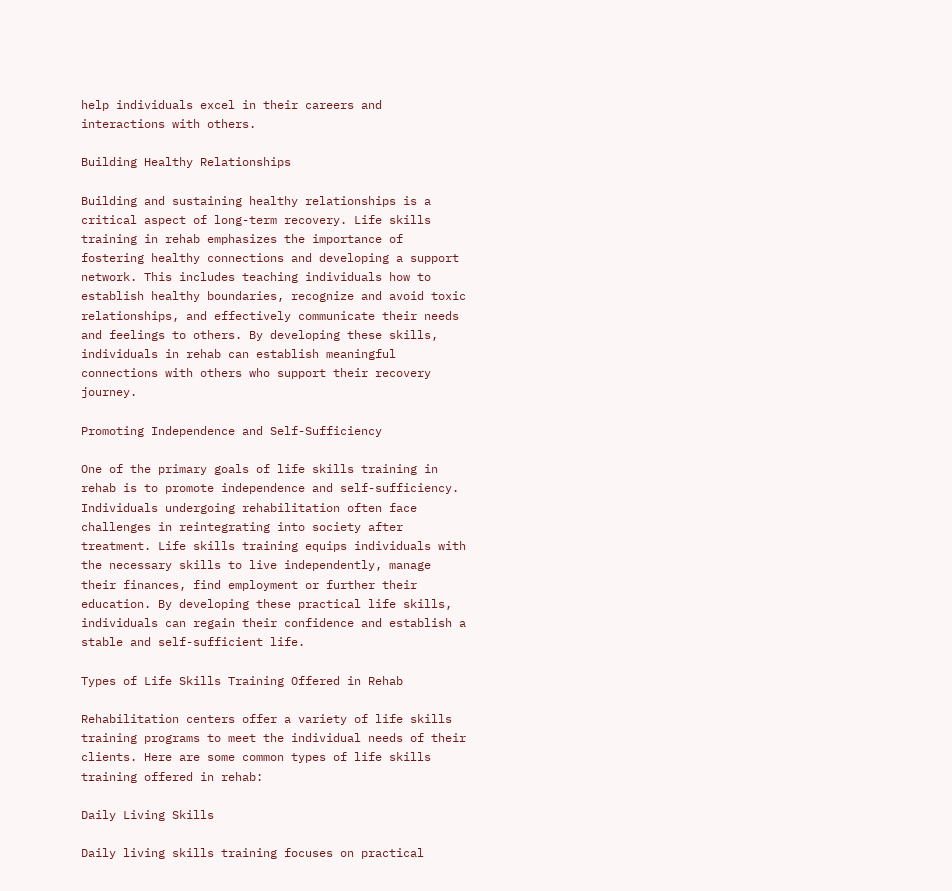help individuals excel in their careers and interactions with others.

Building Healthy Relationships

Building and sustaining healthy relationships is a critical aspect of long-term recovery. Life skills training in rehab emphasizes the importance of fostering healthy connections and developing a support network. This includes teaching individuals how to establish healthy boundaries, recognize and avoid toxic relationships, and effectively communicate their needs and feelings to others. By developing these skills, individuals in rehab can establish meaningful connections with others who support their recovery journey.

Promoting Independence and Self-Sufficiency

One of the primary goals of life skills training in rehab is to promote independence and self-sufficiency. Individuals undergoing rehabilitation often face challenges in reintegrating into society after treatment. Life skills training equips individuals with the necessary skills to live independently, manage their finances, find employment or further their education. By developing these practical life skills, individuals can regain their confidence and establish a stable and self-sufficient life.

Types of Life Skills Training Offered in Rehab

Rehabilitation centers offer a variety of life skills training programs to meet the individual needs of their clients. Here are some common types of life skills training offered in rehab:

Daily Living Skills

Daily living skills training focuses on practical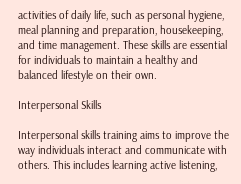activities of daily life, such as personal hygiene, meal planning and preparation, housekeeping, and time management. These skills are essential for individuals to maintain a healthy and balanced lifestyle on their own.

Interpersonal Skills

Interpersonal skills training aims to improve the way individuals interact and communicate with others. This includes learning active listening,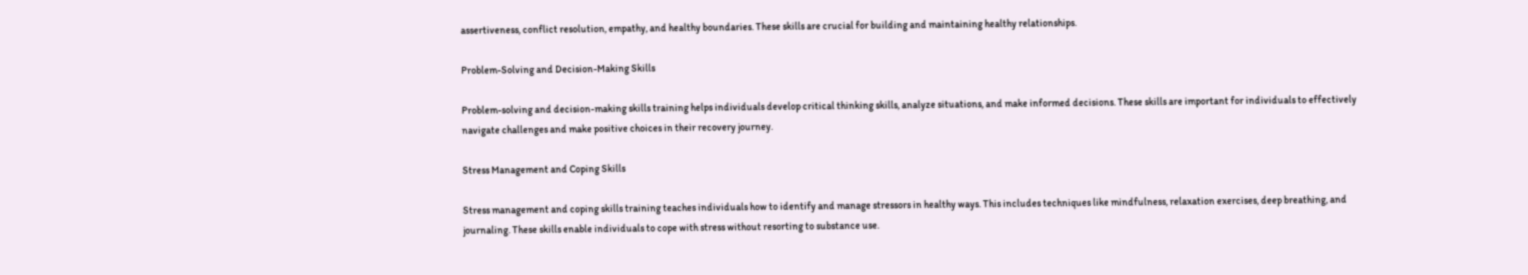assertiveness, conflict resolution, empathy, and healthy boundaries. These skills are crucial for building and maintaining healthy relationships.

Problem-Solving and Decision-Making Skills

Problem-solving and decision-making skills training helps individuals develop critical thinking skills, analyze situations, and make informed decisions. These skills are important for individuals to effectively navigate challenges and make positive choices in their recovery journey.

Stress Management and Coping Skills

Stress management and coping skills training teaches individuals how to identify and manage stressors in healthy ways. This includes techniques like mindfulness, relaxation exercises, deep breathing, and journaling. These skills enable individuals to cope with stress without resorting to substance use.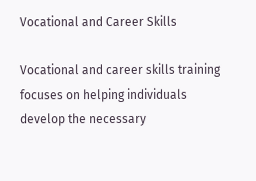Vocational and Career Skills

Vocational and career skills training focuses on helping individuals develop the necessary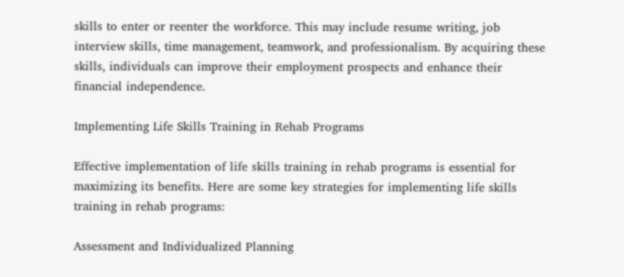skills to enter or reenter the workforce. This may include resume writing, job interview skills, time management, teamwork, and professionalism. By acquiring these skills, individuals can improve their employment prospects and enhance their financial independence.

Implementing Life Skills Training in Rehab Programs

Effective implementation of life skills training in rehab programs is essential for maximizing its benefits. Here are some key strategies for implementing life skills training in rehab programs:

Assessment and Individualized Planning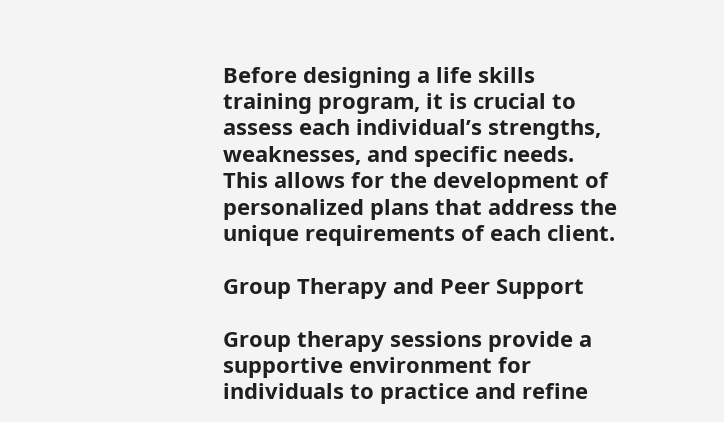Before designing a life skills training program, it is crucial to assess each individual’s strengths, weaknesses, and specific needs. This allows for the development of personalized plans that address the unique requirements of each client.

Group Therapy and Peer Support

Group therapy sessions provide a supportive environment for individuals to practice and refine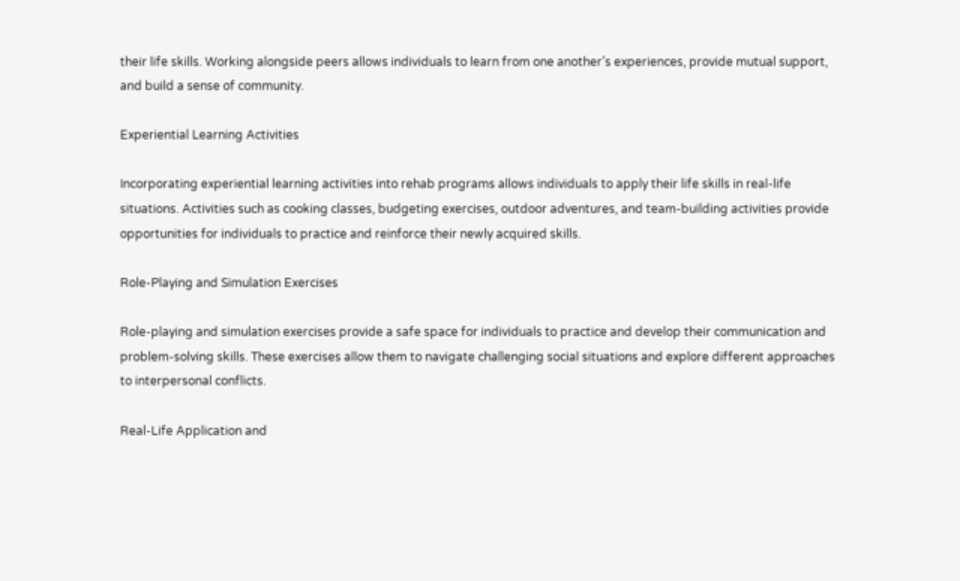their life skills. Working alongside peers allows individuals to learn from one another’s experiences, provide mutual support, and build a sense of community.

Experiential Learning Activities

Incorporating experiential learning activities into rehab programs allows individuals to apply their life skills in real-life situations. Activities such as cooking classes, budgeting exercises, outdoor adventures, and team-building activities provide opportunities for individuals to practice and reinforce their newly acquired skills.

Role-Playing and Simulation Exercises

Role-playing and simulation exercises provide a safe space for individuals to practice and develop their communication and problem-solving skills. These exercises allow them to navigate challenging social situations and explore different approaches to interpersonal conflicts.

Real-Life Application and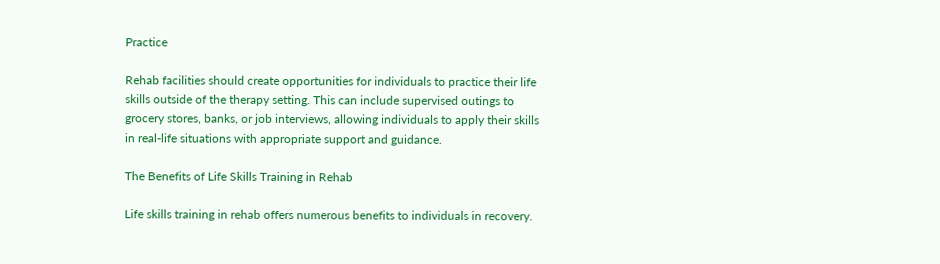Practice

Rehab facilities should create opportunities for individuals to practice their life skills outside of the therapy setting. This can include supervised outings to grocery stores, banks, or job interviews, allowing individuals to apply their skills in real-life situations with appropriate support and guidance.

The Benefits of Life Skills Training in Rehab

Life skills training in rehab offers numerous benefits to individuals in recovery.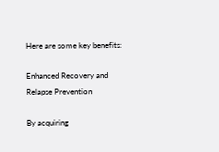Here are some key benefits:

Enhanced Recovery and Relapse Prevention

By acquiring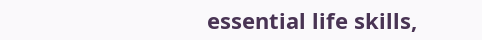essential life skills,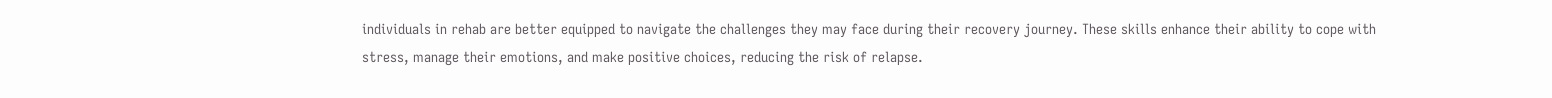individuals in rehab are better equipped to navigate the challenges they may face during their recovery journey. These skills enhance their ability to cope with stress, manage their emotions, and make positive choices, reducing the risk of relapse.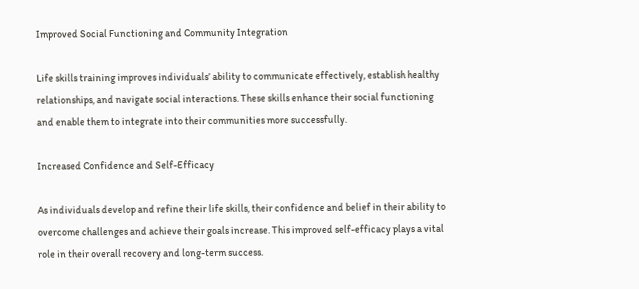Improved Social Functioning and Community Integration

Life skills training improves individuals’ ability to communicate effectively, establish healthy relationships, and navigate social interactions. These skills enhance their social functioning and enable them to integrate into their communities more successfully.

Increased Confidence and Self-Efficacy

As individuals develop and refine their life skills, their confidence and belief in their ability to overcome challenges and achieve their goals increase. This improved self-efficacy plays a vital role in their overall recovery and long-term success.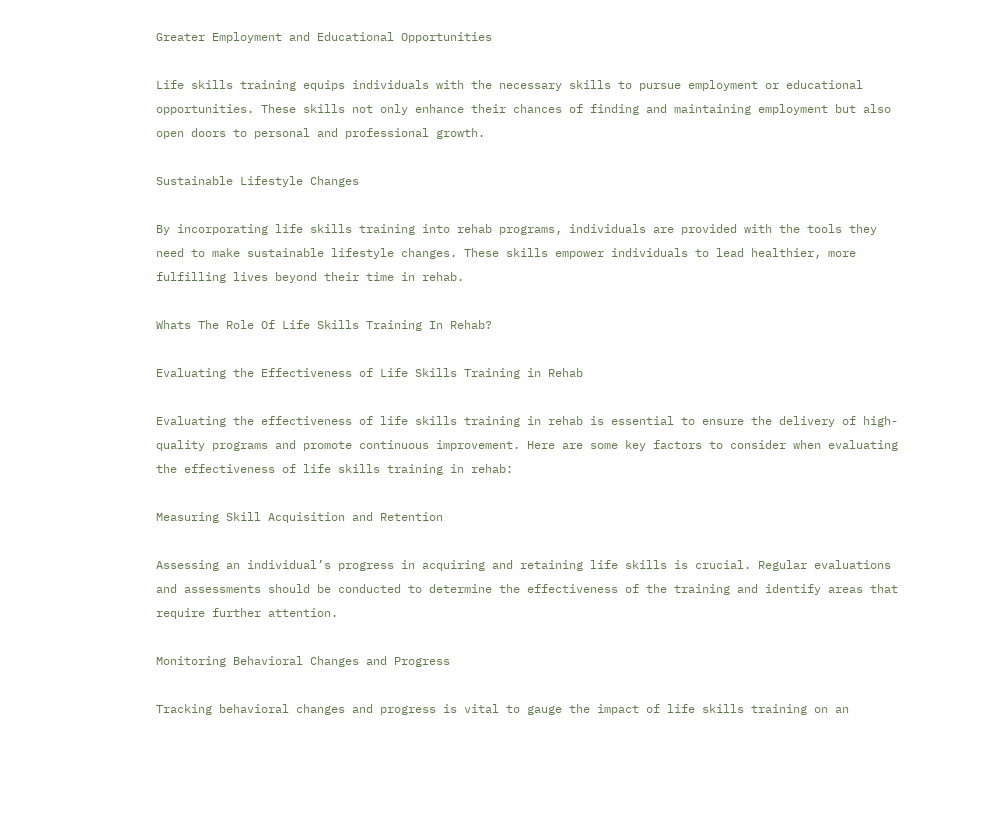Greater Employment and Educational Opportunities

Life skills training equips individuals with the necessary skills to pursue employment or educational opportunities. These skills not only enhance their chances of finding and maintaining employment but also open doors to personal and professional growth.

Sustainable Lifestyle Changes

By incorporating life skills training into rehab programs, individuals are provided with the tools they need to make sustainable lifestyle changes. These skills empower individuals to lead healthier, more fulfilling lives beyond their time in rehab.

Whats The Role Of Life Skills Training In Rehab?

Evaluating the Effectiveness of Life Skills Training in Rehab

Evaluating the effectiveness of life skills training in rehab is essential to ensure the delivery of high-quality programs and promote continuous improvement. Here are some key factors to consider when evaluating the effectiveness of life skills training in rehab:

Measuring Skill Acquisition and Retention

Assessing an individual’s progress in acquiring and retaining life skills is crucial. Regular evaluations and assessments should be conducted to determine the effectiveness of the training and identify areas that require further attention.

Monitoring Behavioral Changes and Progress

Tracking behavioral changes and progress is vital to gauge the impact of life skills training on an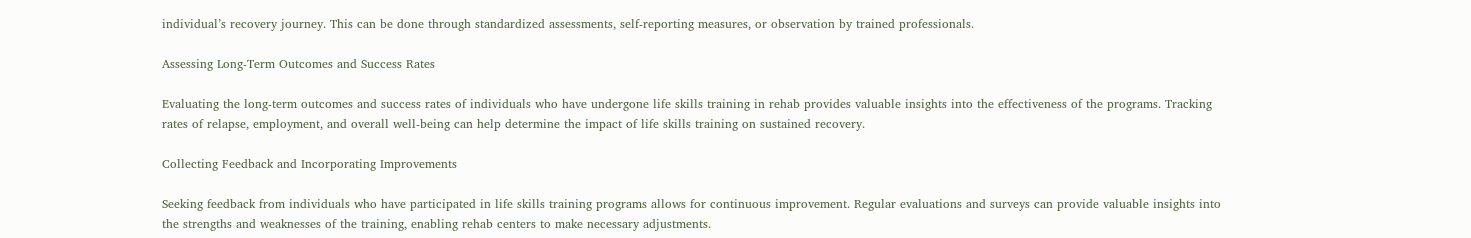individual’s recovery journey. This can be done through standardized assessments, self-reporting measures, or observation by trained professionals.

Assessing Long-Term Outcomes and Success Rates

Evaluating the long-term outcomes and success rates of individuals who have undergone life skills training in rehab provides valuable insights into the effectiveness of the programs. Tracking rates of relapse, employment, and overall well-being can help determine the impact of life skills training on sustained recovery.

Collecting Feedback and Incorporating Improvements

Seeking feedback from individuals who have participated in life skills training programs allows for continuous improvement. Regular evaluations and surveys can provide valuable insights into the strengths and weaknesses of the training, enabling rehab centers to make necessary adjustments.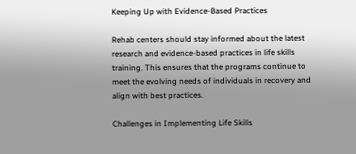Keeping Up with Evidence-Based Practices

Rehab centers should stay informed about the latest research and evidence-based practices in life skills training. This ensures that the programs continue to meet the evolving needs of individuals in recovery and align with best practices.

Challenges in Implementing Life Skills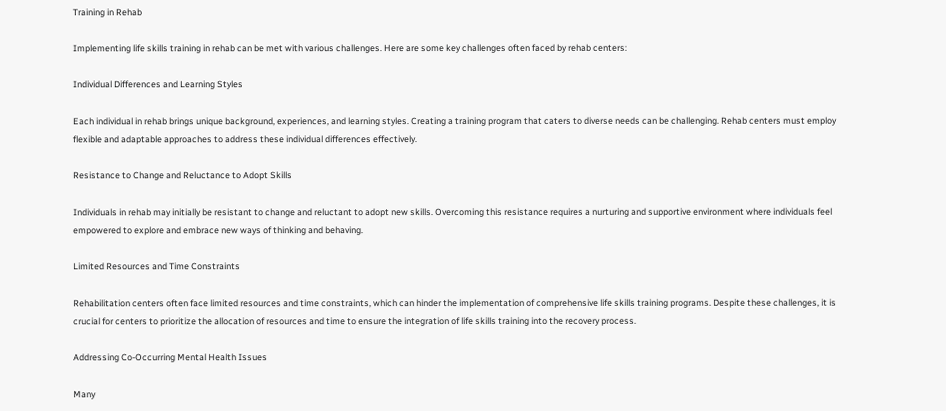Training in Rehab

Implementing life skills training in rehab can be met with various challenges. Here are some key challenges often faced by rehab centers:

Individual Differences and Learning Styles

Each individual in rehab brings unique background, experiences, and learning styles. Creating a training program that caters to diverse needs can be challenging. Rehab centers must employ flexible and adaptable approaches to address these individual differences effectively.

Resistance to Change and Reluctance to Adopt Skills

Individuals in rehab may initially be resistant to change and reluctant to adopt new skills. Overcoming this resistance requires a nurturing and supportive environment where individuals feel empowered to explore and embrace new ways of thinking and behaving.

Limited Resources and Time Constraints

Rehabilitation centers often face limited resources and time constraints, which can hinder the implementation of comprehensive life skills training programs. Despite these challenges, it is crucial for centers to prioritize the allocation of resources and time to ensure the integration of life skills training into the recovery process.

Addressing Co-Occurring Mental Health Issues

Many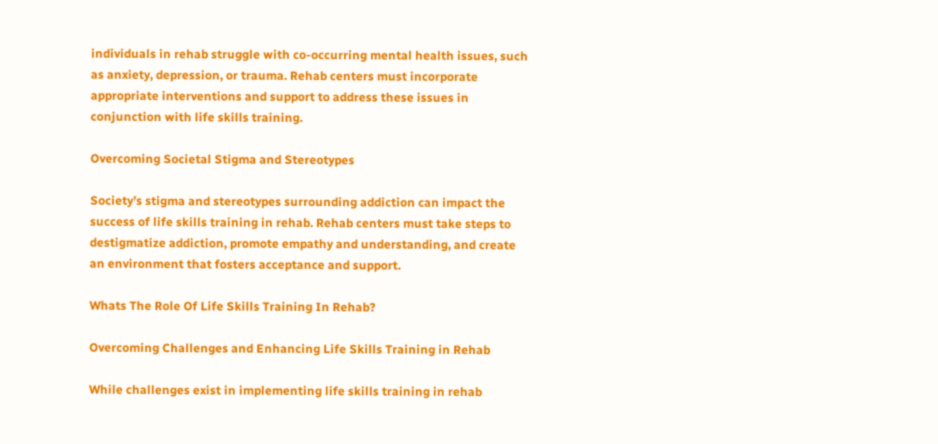individuals in rehab struggle with co-occurring mental health issues, such as anxiety, depression, or trauma. Rehab centers must incorporate appropriate interventions and support to address these issues in conjunction with life skills training.

Overcoming Societal Stigma and Stereotypes

Society’s stigma and stereotypes surrounding addiction can impact the success of life skills training in rehab. Rehab centers must take steps to destigmatize addiction, promote empathy and understanding, and create an environment that fosters acceptance and support.

Whats The Role Of Life Skills Training In Rehab?

Overcoming Challenges and Enhancing Life Skills Training in Rehab

While challenges exist in implementing life skills training in rehab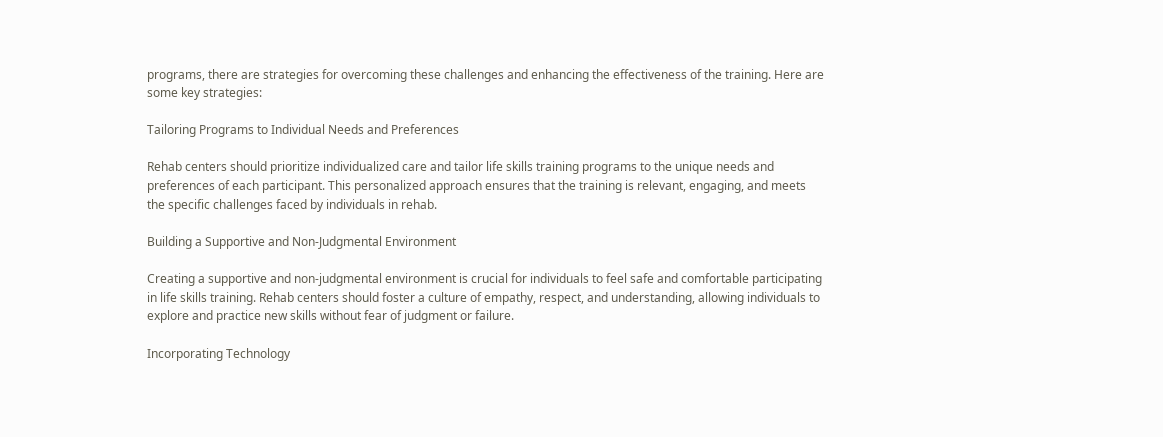programs, there are strategies for overcoming these challenges and enhancing the effectiveness of the training. Here are some key strategies:

Tailoring Programs to Individual Needs and Preferences

Rehab centers should prioritize individualized care and tailor life skills training programs to the unique needs and preferences of each participant. This personalized approach ensures that the training is relevant, engaging, and meets the specific challenges faced by individuals in rehab.

Building a Supportive and Non-Judgmental Environment

Creating a supportive and non-judgmental environment is crucial for individuals to feel safe and comfortable participating in life skills training. Rehab centers should foster a culture of empathy, respect, and understanding, allowing individuals to explore and practice new skills without fear of judgment or failure.

Incorporating Technology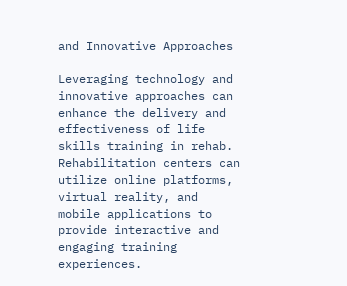and Innovative Approaches

Leveraging technology and innovative approaches can enhance the delivery and effectiveness of life skills training in rehab. Rehabilitation centers can utilize online platforms, virtual reality, and mobile applications to provide interactive and engaging training experiences.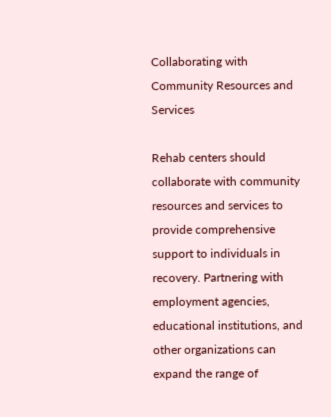Collaborating with Community Resources and Services

Rehab centers should collaborate with community resources and services to provide comprehensive support to individuals in recovery. Partnering with employment agencies, educational institutions, and other organizations can expand the range of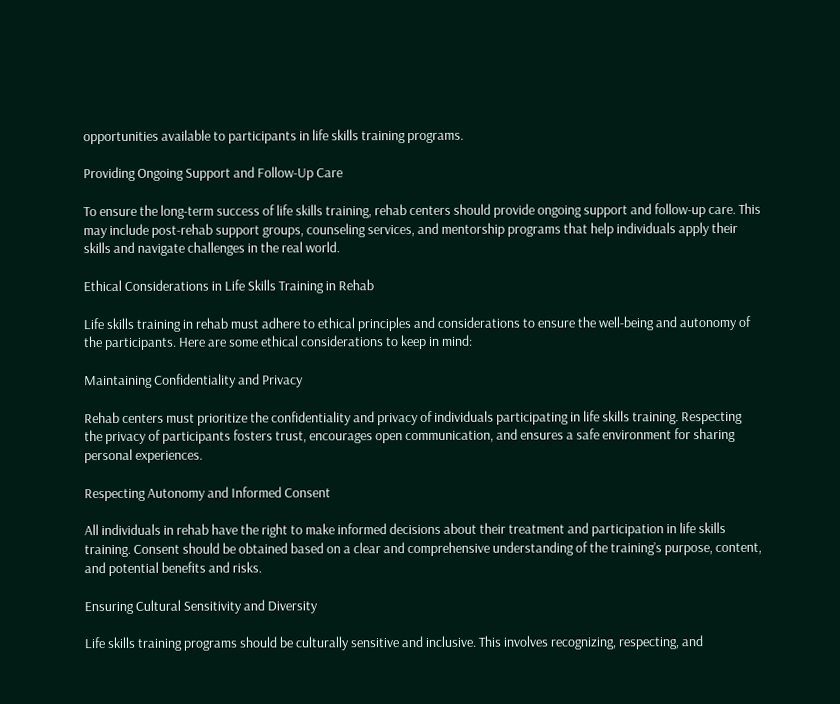opportunities available to participants in life skills training programs.

Providing Ongoing Support and Follow-Up Care

To ensure the long-term success of life skills training, rehab centers should provide ongoing support and follow-up care. This may include post-rehab support groups, counseling services, and mentorship programs that help individuals apply their skills and navigate challenges in the real world.

Ethical Considerations in Life Skills Training in Rehab

Life skills training in rehab must adhere to ethical principles and considerations to ensure the well-being and autonomy of the participants. Here are some ethical considerations to keep in mind:

Maintaining Confidentiality and Privacy

Rehab centers must prioritize the confidentiality and privacy of individuals participating in life skills training. Respecting the privacy of participants fosters trust, encourages open communication, and ensures a safe environment for sharing personal experiences.

Respecting Autonomy and Informed Consent

All individuals in rehab have the right to make informed decisions about their treatment and participation in life skills training. Consent should be obtained based on a clear and comprehensive understanding of the training’s purpose, content, and potential benefits and risks.

Ensuring Cultural Sensitivity and Diversity

Life skills training programs should be culturally sensitive and inclusive. This involves recognizing, respecting, and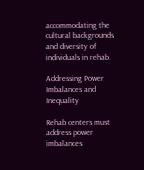accommodating the cultural backgrounds and diversity of individuals in rehab.

Addressing Power Imbalances and Inequality

Rehab centers must address power imbalances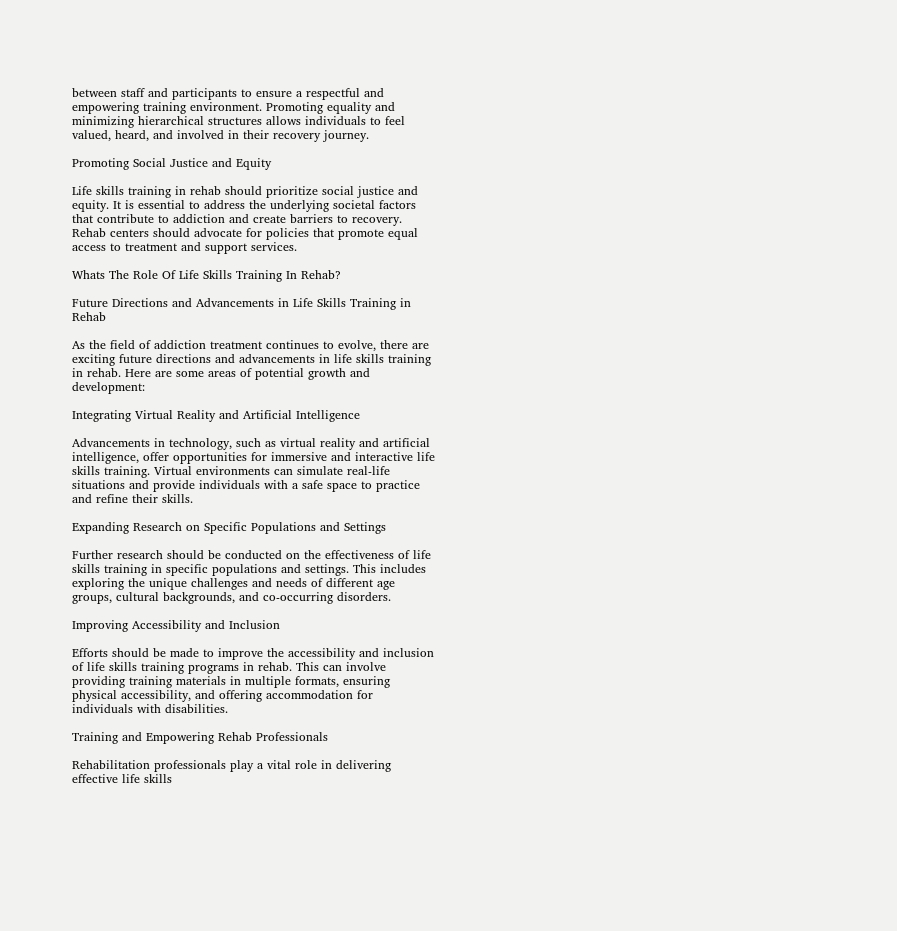between staff and participants to ensure a respectful and empowering training environment. Promoting equality and minimizing hierarchical structures allows individuals to feel valued, heard, and involved in their recovery journey.

Promoting Social Justice and Equity

Life skills training in rehab should prioritize social justice and equity. It is essential to address the underlying societal factors that contribute to addiction and create barriers to recovery. Rehab centers should advocate for policies that promote equal access to treatment and support services.

Whats The Role Of Life Skills Training In Rehab?

Future Directions and Advancements in Life Skills Training in Rehab

As the field of addiction treatment continues to evolve, there are exciting future directions and advancements in life skills training in rehab. Here are some areas of potential growth and development:

Integrating Virtual Reality and Artificial Intelligence

Advancements in technology, such as virtual reality and artificial intelligence, offer opportunities for immersive and interactive life skills training. Virtual environments can simulate real-life situations and provide individuals with a safe space to practice and refine their skills.

Expanding Research on Specific Populations and Settings

Further research should be conducted on the effectiveness of life skills training in specific populations and settings. This includes exploring the unique challenges and needs of different age groups, cultural backgrounds, and co-occurring disorders.

Improving Accessibility and Inclusion

Efforts should be made to improve the accessibility and inclusion of life skills training programs in rehab. This can involve providing training materials in multiple formats, ensuring physical accessibility, and offering accommodation for individuals with disabilities.

Training and Empowering Rehab Professionals

Rehabilitation professionals play a vital role in delivering effective life skills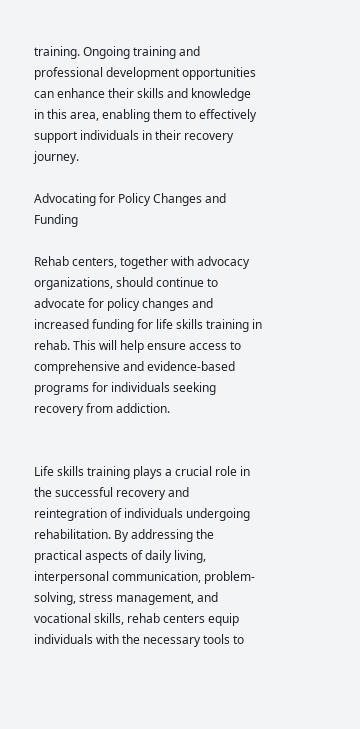training. Ongoing training and professional development opportunities can enhance their skills and knowledge in this area, enabling them to effectively support individuals in their recovery journey.

Advocating for Policy Changes and Funding

Rehab centers, together with advocacy organizations, should continue to advocate for policy changes and increased funding for life skills training in rehab. This will help ensure access to comprehensive and evidence-based programs for individuals seeking recovery from addiction.


Life skills training plays a crucial role in the successful recovery and reintegration of individuals undergoing rehabilitation. By addressing the practical aspects of daily living, interpersonal communication, problem-solving, stress management, and vocational skills, rehab centers equip individuals with the necessary tools to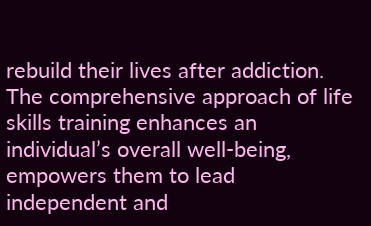rebuild their lives after addiction. The comprehensive approach of life skills training enhances an individual’s overall well-being, empowers them to lead independent and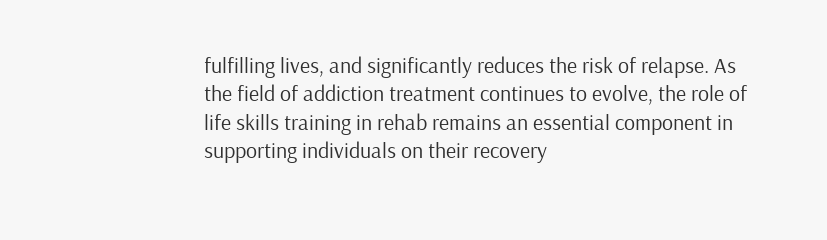fulfilling lives, and significantly reduces the risk of relapse. As the field of addiction treatment continues to evolve, the role of life skills training in rehab remains an essential component in supporting individuals on their recovery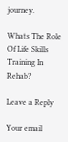journey.

Whats The Role Of Life Skills Training In Rehab?

Leave a Reply

Your email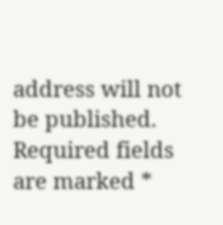address will not be published. Required fields are marked *